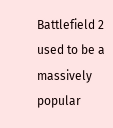Battlefield 2 used to be a massively popular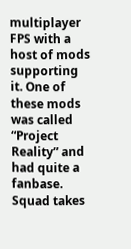multiplayer FPS with a host of mods supporting it. One of these mods was called “Project Reality” and had quite a fanbase. Squad takes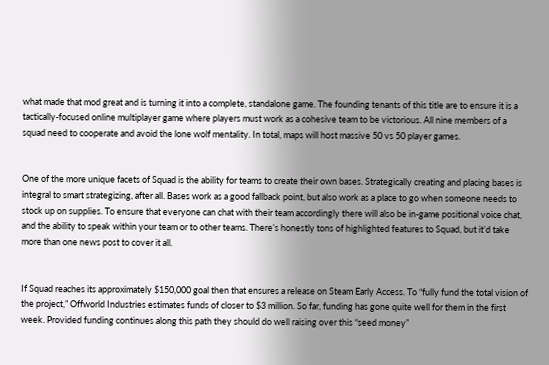what made that mod great and is turning it into a complete, standalone game. The founding tenants of this title are to ensure it is a tactically-focused online multiplayer game where players must work as a cohesive team to be victorious. All nine members of a squad need to cooperate and avoid the lone wolf mentality. In total, maps will host massive 50 vs 50 player games.


One of the more unique facets of Squad is the ability for teams to create their own bases. Strategically creating and placing bases is integral to smart strategizing, after all. Bases work as a good fallback point, but also work as a place to go when someone needs to stock up on supplies. To ensure that everyone can chat with their team accordingly there will also be in-game positional voice chat, and the ability to speak within your team or to other teams. There’s honestly tons of highlighted features to Squad, but it’d take more than one news post to cover it all.


If Squad reaches its approximately $150,000 goal then that ensures a release on Steam Early Access. To “fully fund the total vision of the project,” Offworld Industries estimates funds of closer to $3 million. So far, funding has gone quite well for them in the first week. Provided funding continues along this path they should do well raising over this “seed money”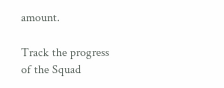amount.

Track the progress of the Squad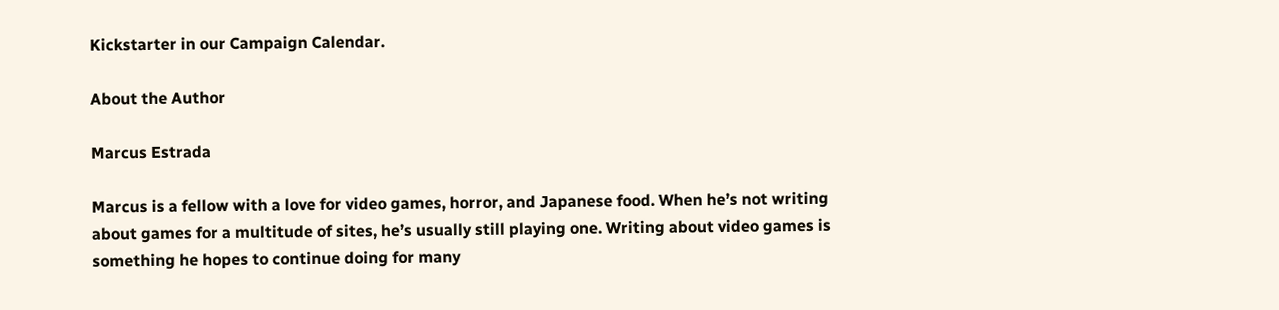Kickstarter in our Campaign Calendar.

About the Author

Marcus Estrada

Marcus is a fellow with a love for video games, horror, and Japanese food. When he’s not writing about games for a multitude of sites, he’s usually still playing one. Writing about video games is something he hopes to continue doing for many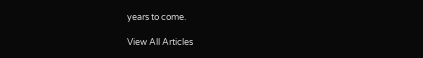years to come.

View All Articles